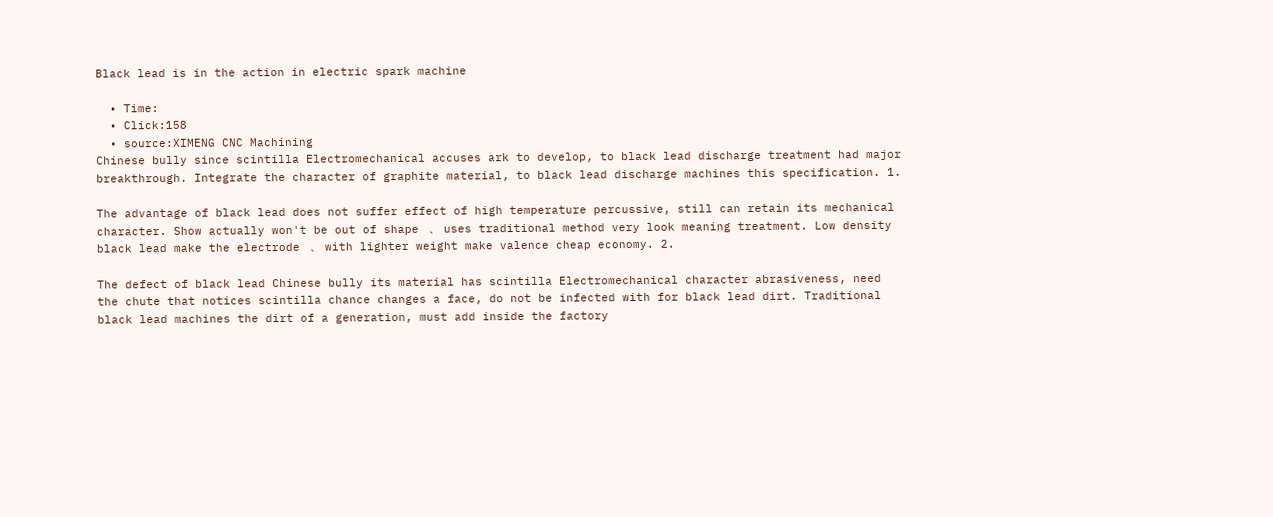Black lead is in the action in electric spark machine

  • Time:
  • Click:158
  • source:XIMENG CNC Machining
Chinese bully since scintilla Electromechanical accuses ark to develop, to black lead discharge treatment had major breakthrough. Integrate the character of graphite material, to black lead discharge machines this specification. 1.

The advantage of black lead does not suffer effect of high temperature percussive, still can retain its mechanical character. Show actually won't be out of shape ﹑ uses traditional method very look meaning treatment. Low density black lead make the electrode ﹑ with lighter weight make valence cheap economy. 2.

The defect of black lead Chinese bully its material has scintilla Electromechanical character abrasiveness, need the chute that notices scintilla chance changes a face, do not be infected with for black lead dirt. Traditional black lead machines the dirt of a generation, must add inside the factory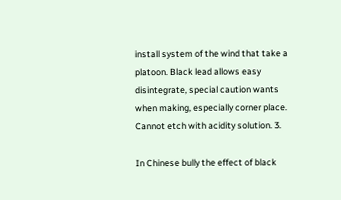install system of the wind that take a platoon. Black lead allows easy disintegrate, special caution wants when making, especially corner place. Cannot etch with acidity solution. 3.

In Chinese bully the effect of black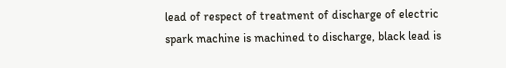lead of respect of treatment of discharge of electric spark machine is machined to discharge, black lead is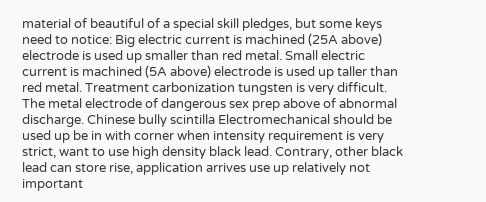material of beautiful of a special skill pledges, but some keys need to notice: Big electric current is machined (25A above) electrode is used up smaller than red metal. Small electric current is machined (5A above) electrode is used up taller than red metal. Treatment carbonization tungsten is very difficult. The metal electrode of dangerous sex prep above of abnormal discharge. Chinese bully scintilla Electromechanical should be used up be in with corner when intensity requirement is very strict, want to use high density black lead. Contrary, other black lead can store rise, application arrives use up relatively not important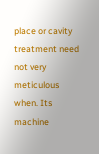place or cavity treatment need not very meticulous when. Its machine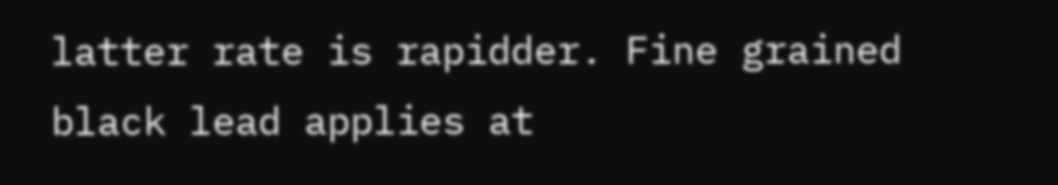latter rate is rapidder. Fine grained black lead applies at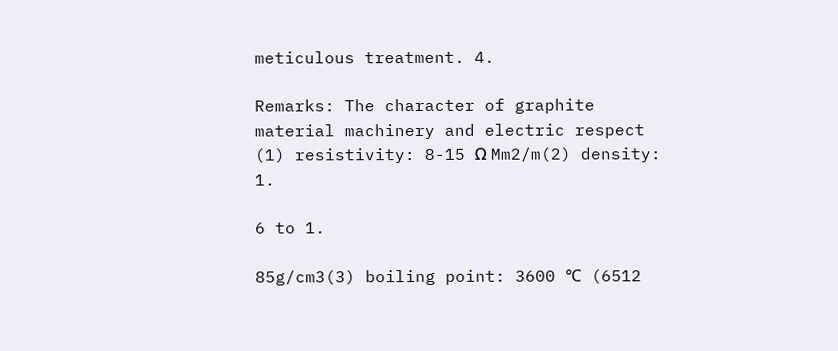meticulous treatment. 4.

Remarks: The character of graphite material machinery and electric respect (1) resistivity: 8-15 Ω Mm2/m(2) density: 1.

6 to 1.

85g/cm3(3) boiling point: 3600 ℃ (6512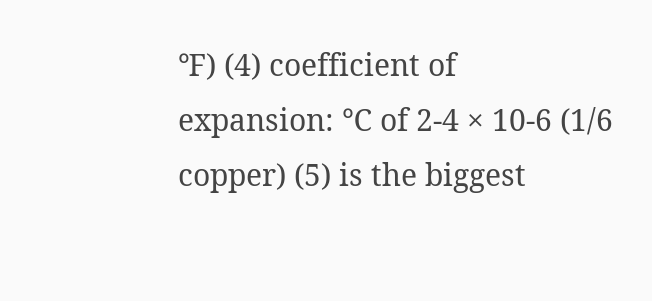℉) (4) coefficient of expansion: ℃ of 2-4 × 10-6 (1/6 copper) (5) is the biggest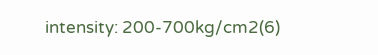intensity: 200-700kg/cm2(6)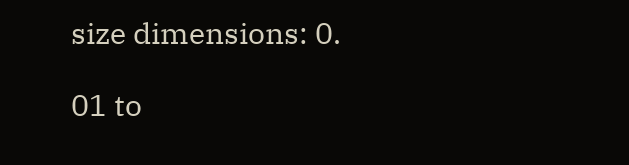size dimensions: 0.

01 to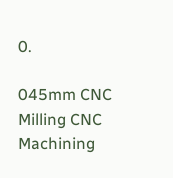0.

045mm CNC Milling CNC Machining